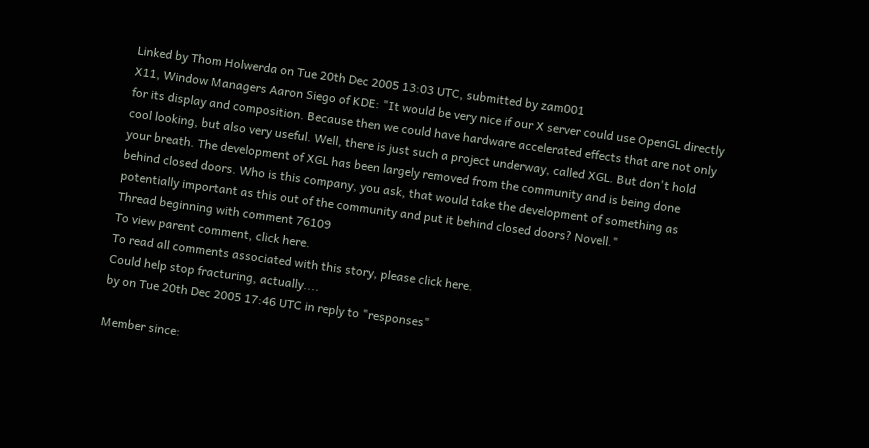Linked by Thom Holwerda on Tue 20th Dec 2005 13:03 UTC, submitted by zam001
X11, Window Managers Aaron Siego of KDE: "It would be very nice if our X server could use OpenGL directly for its display and composition. Because then we could have hardware accelerated effects that are not only cool looking, but also very useful. Well, there is just such a project underway, called XGL. But don't hold your breath. The development of XGL has been largely removed from the community and is being done behind closed doors. Who is this company, you ask, that would take the development of something as potentially important as this out of the community and put it behind closed doors? Novell."
Thread beginning with comment 76109
To view parent comment, click here.
To read all comments associated with this story, please click here.
Could help stop fracturing, actually....
by on Tue 20th Dec 2005 17:46 UTC in reply to "responses"

Member since: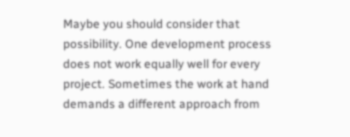Maybe you should consider that possibility. One development process does not work equally well for every project. Sometimes the work at hand demands a different approach from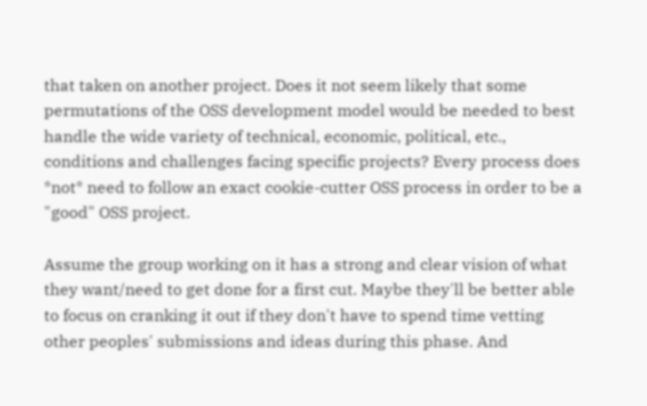that taken on another project. Does it not seem likely that some permutations of the OSS development model would be needed to best handle the wide variety of technical, economic, political, etc., conditions and challenges facing specific projects? Every process does *not* need to follow an exact cookie-cutter OSS process in order to be a "good" OSS project.

Assume the group working on it has a strong and clear vision of what they want/need to get done for a first cut. Maybe they'll be better able to focus on cranking it out if they don't have to spend time vetting other peoples' submissions and ideas during this phase. And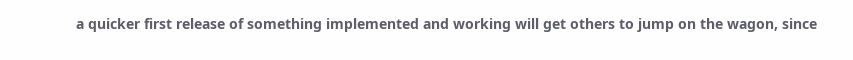a quicker first release of something implemented and working will get others to jump on the wagon, since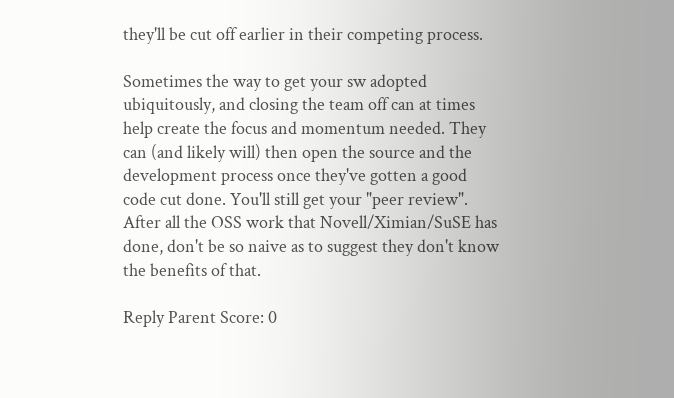they'll be cut off earlier in their competing process.

Sometimes the way to get your sw adopted ubiquitously, and closing the team off can at times help create the focus and momentum needed. They can (and likely will) then open the source and the development process once they've gotten a good code cut done. You'll still get your "peer review". After all the OSS work that Novell/Ximian/SuSE has done, don't be so naive as to suggest they don't know the benefits of that.

Reply Parent Score: 0